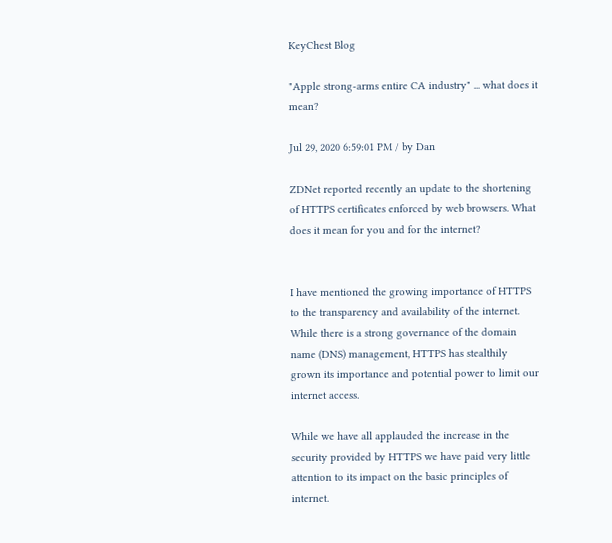KeyChest Blog

"Apple strong-arms entire CA industry" ... what does it mean?

Jul 29, 2020 6:59:01 PM / by Dan

ZDNet reported recently an update to the shortening of HTTPS certificates enforced by web browsers. What does it mean for you and for the internet?


I have mentioned the growing importance of HTTPS to the transparency and availability of the internet. While there is a strong governance of the domain name (DNS) management, HTTPS has stealthily grown its importance and potential power to limit our internet access.

While we have all applauded the increase in the security provided by HTTPS we have paid very little attention to its impact on the basic principles of internet.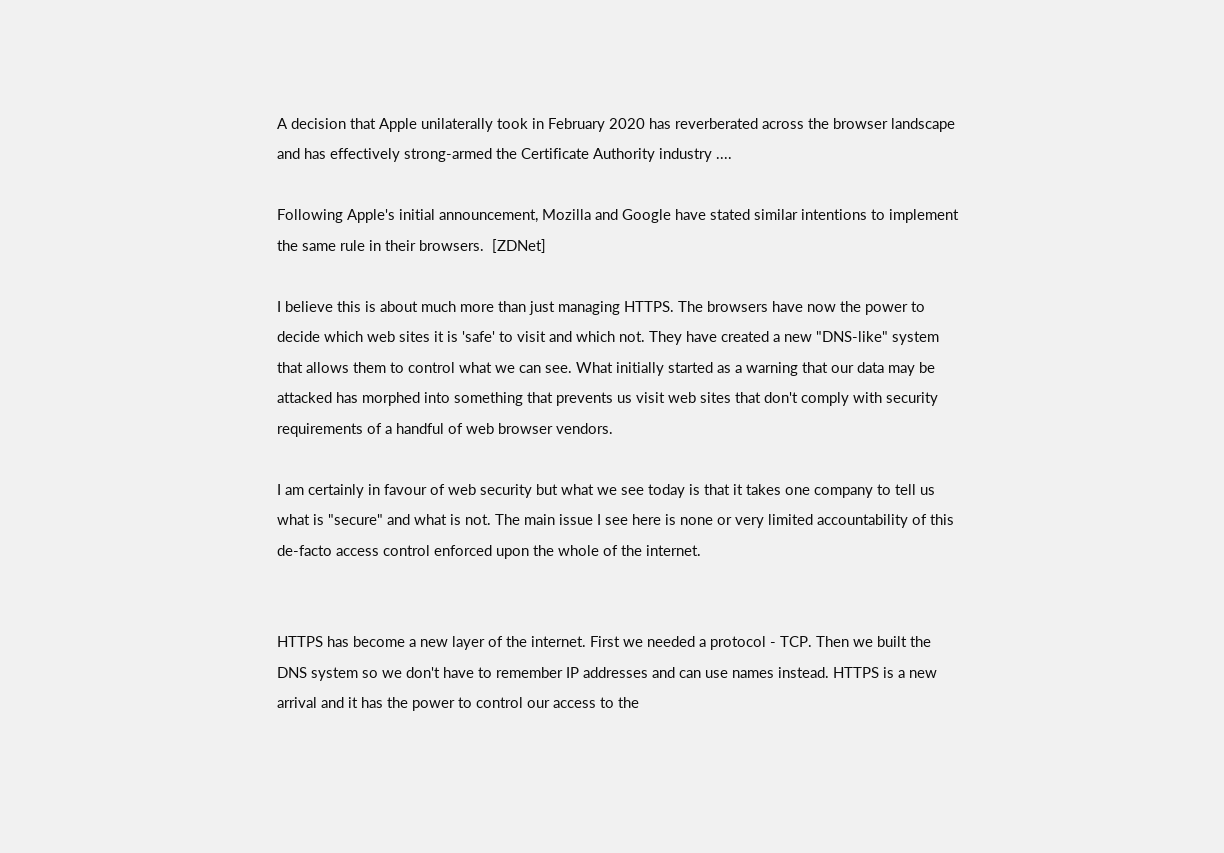A decision that Apple unilaterally took in February 2020 has reverberated across the browser landscape and has effectively strong-armed the Certificate Authority industry ....

Following Apple's initial announcement, Mozilla and Google have stated similar intentions to implement the same rule in their browsers.  [ZDNet]

I believe this is about much more than just managing HTTPS. The browsers have now the power to decide which web sites it is 'safe' to visit and which not. They have created a new "DNS-like" system that allows them to control what we can see. What initially started as a warning that our data may be attacked has morphed into something that prevents us visit web sites that don't comply with security requirements of a handful of web browser vendors.

I am certainly in favour of web security but what we see today is that it takes one company to tell us what is "secure" and what is not. The main issue I see here is none or very limited accountability of this de-facto access control enforced upon the whole of the internet.


HTTPS has become a new layer of the internet. First we needed a protocol - TCP. Then we built the DNS system so we don't have to remember IP addresses and can use names instead. HTTPS is a new arrival and it has the power to control our access to the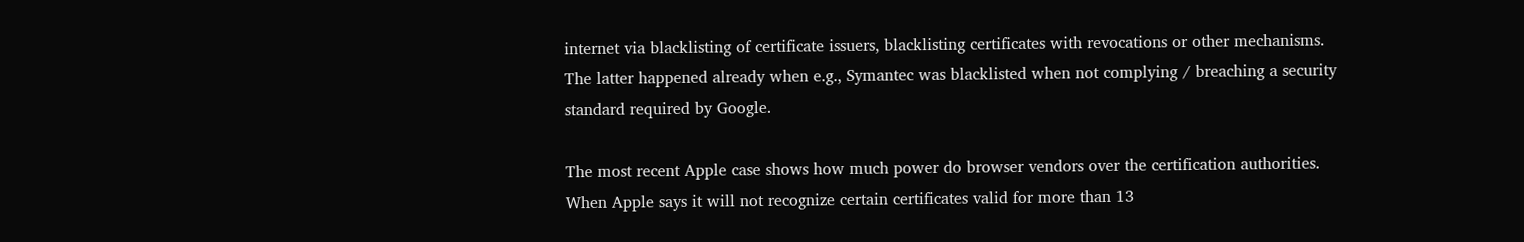internet via blacklisting of certificate issuers, blacklisting certificates with revocations or other mechanisms. The latter happened already when e.g., Symantec was blacklisted when not complying / breaching a security standard required by Google.

The most recent Apple case shows how much power do browser vendors over the certification authorities. When Apple says it will not recognize certain certificates valid for more than 13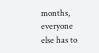months, everyone else has to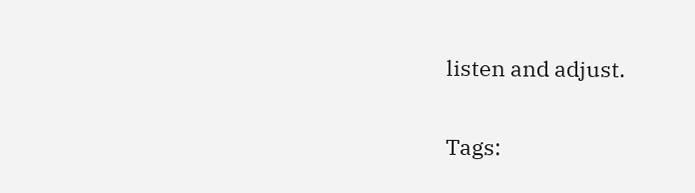listen and adjust.


Tags: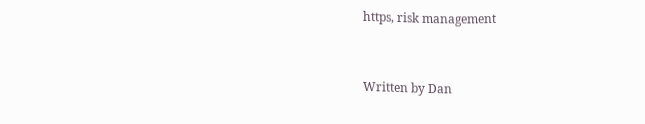https, risk management


Written by Dan